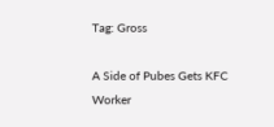Tag: Gross

A Side of Pubes Gets KFC Worker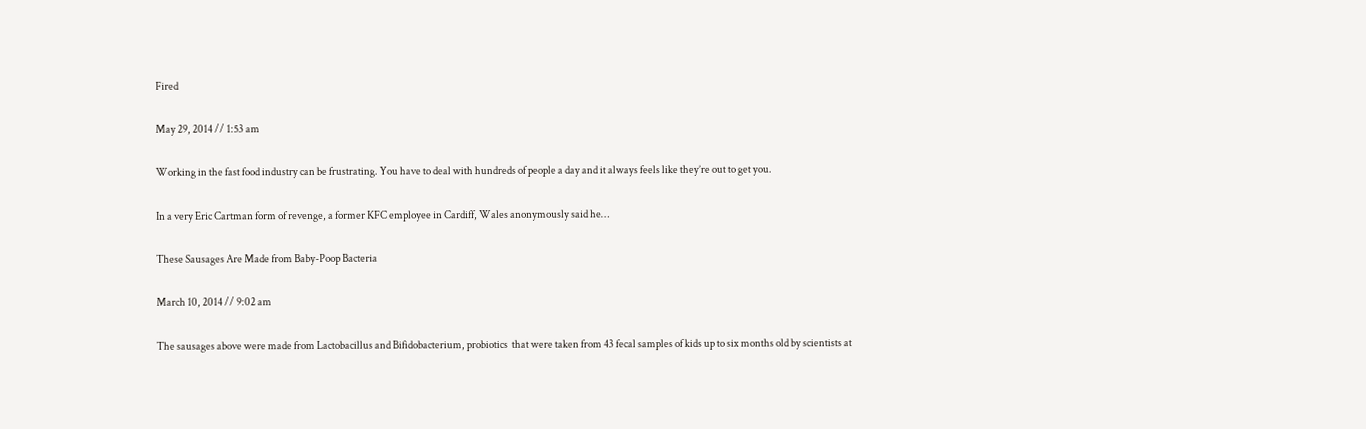Fired

May 29, 2014 // 1:53 am

Working in the fast food industry can be frustrating. You have to deal with hundreds of people a day and it always feels like they’re out to get you.

In a very Eric Cartman form of revenge, a former KFC employee in Cardiff, Wales anonymously said he…

These Sausages Are Made from Baby-Poop Bacteria

March 10, 2014 // 9:02 am

The sausages above were made from Lactobacillus and Bifidobacterium, probiotics  that were taken from 43 fecal samples of kids up to six months old by scientists at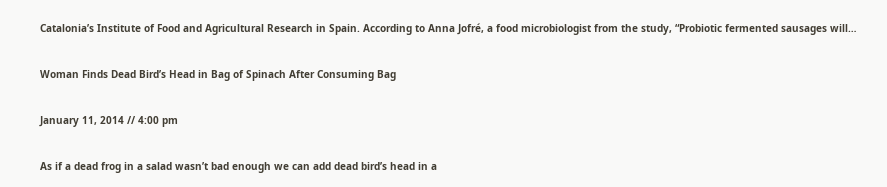Catalonia’s Institute of Food and Agricultural Research in Spain. According to Anna Jofré, a food microbiologist from the study, “Probiotic fermented sausages will…

Woman Finds Dead Bird’s Head in Bag of Spinach After Consuming Bag

January 11, 2014 // 4:00 pm

As if a dead frog in a salad wasn’t bad enough we can add dead bird’s head in a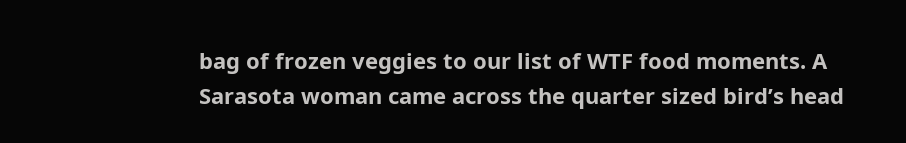bag of frozen veggies to our list of WTF food moments. A Sarasota woman came across the quarter sized bird’s head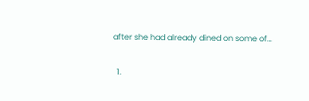after she had already dined on some of…

  1.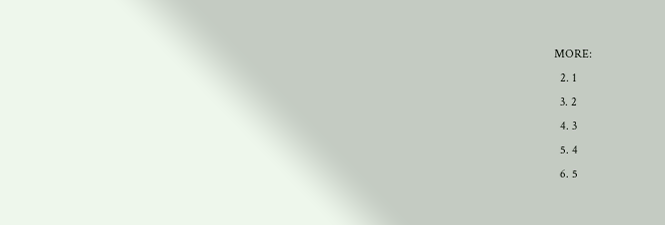MORE:
  2. 1
  3. 2
  4. 3
  5. 4
  6. 5